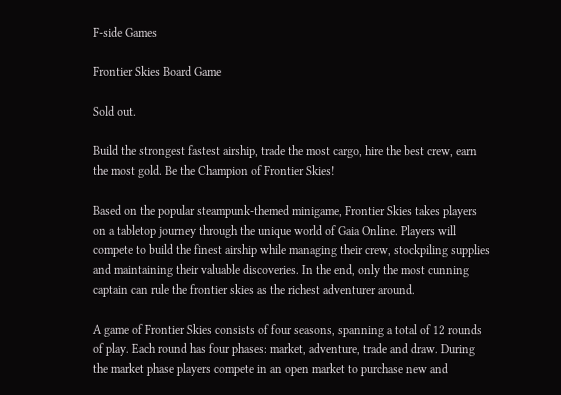F-side Games

Frontier Skies Board Game

Sold out.

Build the strongest fastest airship, trade the most cargo, hire the best crew, earn the most gold. Be the Champion of Frontier Skies!

Based on the popular steampunk-themed minigame, Frontier Skies takes players on a tabletop journey through the unique world of Gaia Online. Players will compete to build the finest airship while managing their crew, stockpiling supplies and maintaining their valuable discoveries. In the end, only the most cunning captain can rule the frontier skies as the richest adventurer around.

A game of Frontier Skies consists of four seasons, spanning a total of 12 rounds of play. Each round has four phases: market, adventure, trade and draw. During the market phase players compete in an open market to purchase new and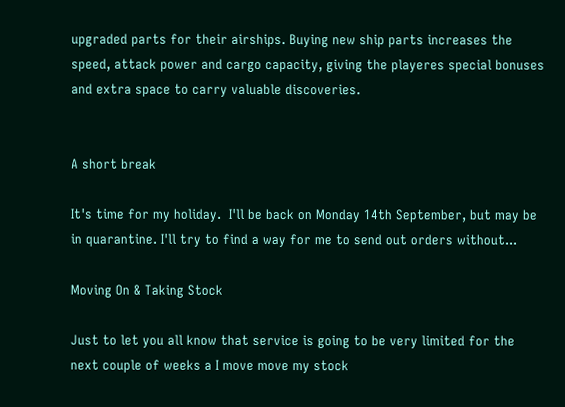upgraded parts for their airships. Buying new ship parts increases the speed, attack power and cargo capacity, giving the playeres special bonuses and extra space to carry valuable discoveries.


A short break

It's time for my holiday.  I'll be back on Monday 14th September, but may be in quarantine. I'll try to find a way for me to send out orders without...

Moving On & Taking Stock

Just to let you all know that service is going to be very limited for the next couple of weeks a I move move my stock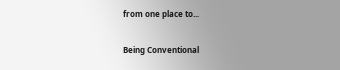from one place to...

Being Conventional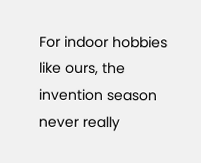For indoor hobbies like ours, the invention season never really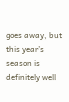goes away, but this year’s season is definitely well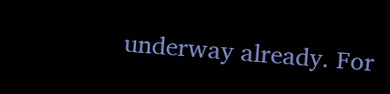underway already. For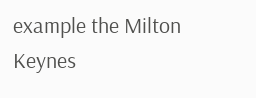example the Milton Keynes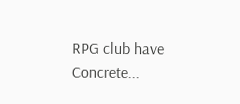RPG club have Concrete...